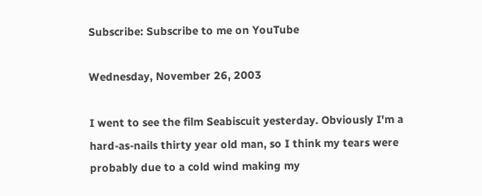Subscribe: Subscribe to me on YouTube

Wednesday, November 26, 2003

I went to see the film Seabiscuit yesterday. Obviously I'm a hard-as-nails thirty year old man, so I think my tears were probably due to a cold wind making my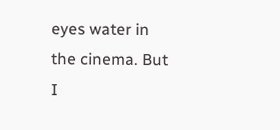eyes water in the cinema. But I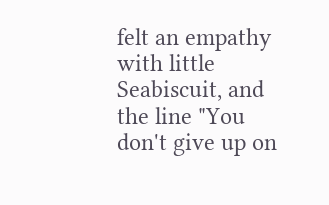felt an empathy with little Seabiscuit, and the line "You don't give up on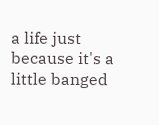a life just because it's a little banged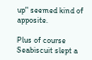up" seemed kind of apposite.

Plus of course Seabiscuit slept a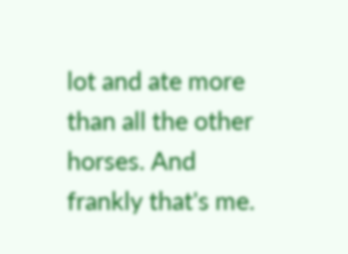lot and ate more than all the other horses. And frankly that's me.